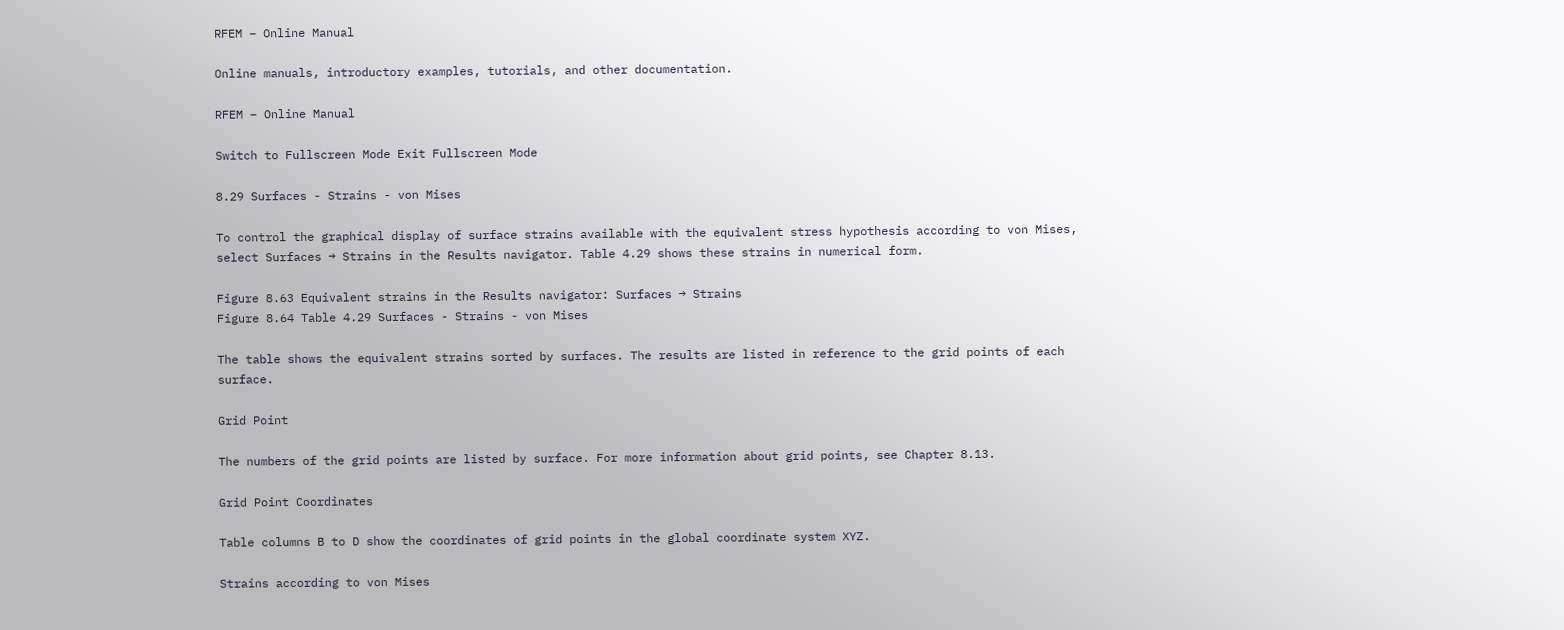RFEM – Online Manual

Online manuals, introductory examples, tutorials, and other documentation.

RFEM – Online Manual

Switch to Fullscreen Mode Exit Fullscreen Mode

8.29 Surfaces - Strains - von Mises

To control the graphical display of surface strains available with the equivalent stress hypothesis according to von Mises, select Surfaces → Strains in the Results navigator. Table 4.29 shows these strains in numerical form.

Figure 8.63 Equivalent strains in the Results navigator: Surfaces → Strains
Figure 8.64 Table 4.29 Surfaces - Strains - von Mises

The table shows the equivalent strains sorted by surfaces. The results are listed in reference to the grid points of each surface.

Grid Point

The numbers of the grid points are listed by surface. For more information about grid points, see Chapter 8.13.

Grid Point Coordinates

Table columns B to D show the coordinates of grid points in the global coordinate system XYZ.

Strains according to von Mises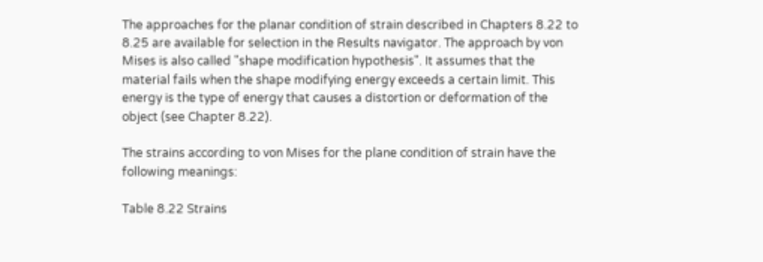The approaches for the planar condition of strain described in Chapters 8.22 to 8.25 are available for selection in the Results navigator. The approach by von Mises is also called "shape modification hypothesis". It assumes that the material fails when the shape modifying energy exceeds a certain limit. This energy is the type of energy that causes a distortion or deformation of the object (see Chapter 8.22).

The strains according to von Mises for the plane condition of strain have the following meanings:

Table 8.22 Strains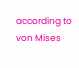according to von Mises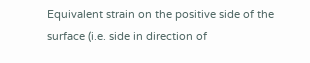Equivalent strain on the positive side of the surface (i.e. side in direction of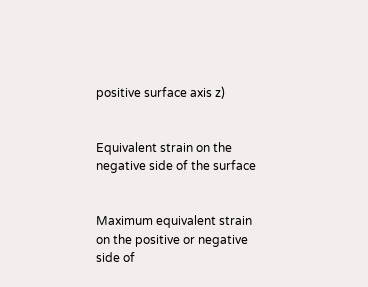positive surface axis z)


Equivalent strain on the negative side of the surface


Maximum equivalent strain on the positive or negative side of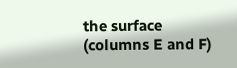the surface (columns E and F)